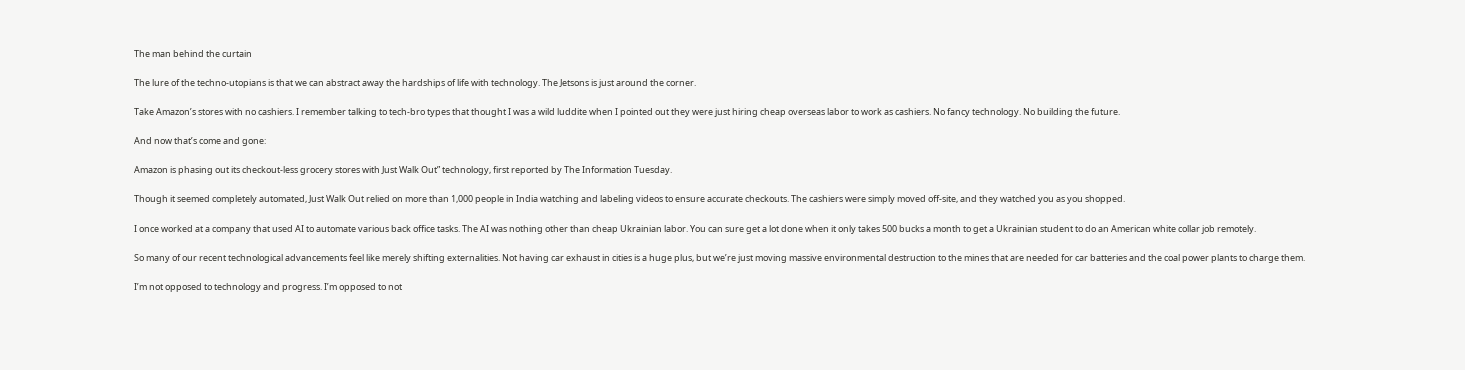The man behind the curtain

The lure of the techno-utopians is that we can abstract away the hardships of life with technology. The Jetsons is just around the corner.

Take Amazon’s stores with no cashiers. I remember talking to tech-bro types that thought I was a wild luddite when I pointed out they were just hiring cheap overseas labor to work as cashiers. No fancy technology. No building the future.

And now that’s come and gone:

Amazon is phasing out its checkout-less grocery stores with Just Walk Out” technology, first reported by The Information Tuesday.

Though it seemed completely automated, Just Walk Out relied on more than 1,000 people in India watching and labeling videos to ensure accurate checkouts. The cashiers were simply moved off-site, and they watched you as you shopped.

I once worked at a company that used AI to automate various back office tasks. The AI was nothing other than cheap Ukrainian labor. You can sure get a lot done when it only takes 500 bucks a month to get a Ukrainian student to do an American white collar job remotely.

So many of our recent technological advancements feel like merely shifting externalities. Not having car exhaust in cities is a huge plus, but we’re just moving massive environmental destruction to the mines that are needed for car batteries and the coal power plants to charge them.

I’m not opposed to technology and progress. I’m opposed to not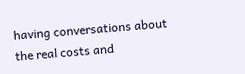having conversations about the real costs and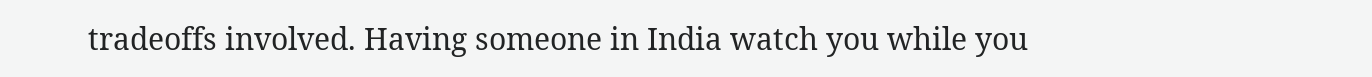tradeoffs involved. Having someone in India watch you while you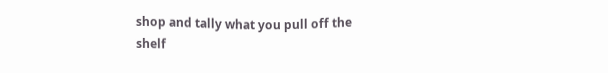shop and tally what you pull off the shelf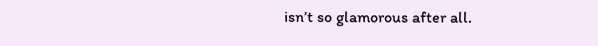isn’t so glamorous after all.